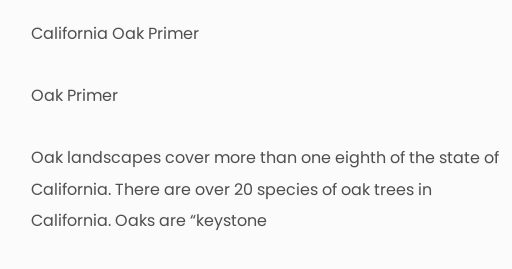California Oak Primer

Oak Primer

Oak landscapes cover more than one eighth of the state of California. There are over 20 species of oak trees in California. Oaks are “keystone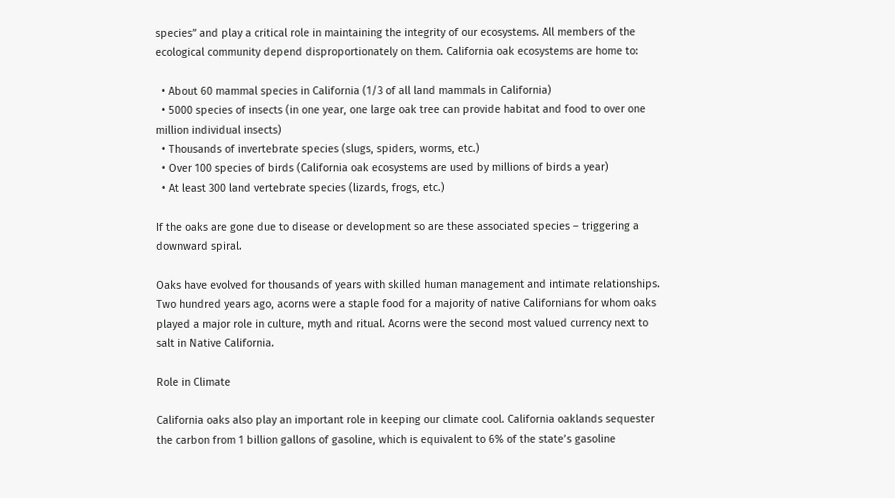species” and play a critical role in maintaining the integrity of our ecosystems. All members of the ecological community depend disproportionately on them. California oak ecosystems are home to:

  • About 60 mammal species in California (1/3 of all land mammals in California)
  • 5000 species of insects (in one year, one large oak tree can provide habitat and food to over one million individual insects)
  • Thousands of invertebrate species (slugs, spiders, worms, etc.)
  • Over 100 species of birds (California oak ecosystems are used by millions of birds a year)
  • At least 300 land vertebrate species (lizards, frogs, etc.)

If the oaks are gone due to disease or development so are these associated species – triggering a downward spiral.

Oaks have evolved for thousands of years with skilled human management and intimate relationships. Two hundred years ago, acorns were a staple food for a majority of native Californians for whom oaks played a major role in culture, myth and ritual. Acorns were the second most valued currency next to salt in Native California.

Role in Climate

California oaks also play an important role in keeping our climate cool. California oaklands sequester the carbon from 1 billion gallons of gasoline, which is equivalent to 6% of the state’s gasoline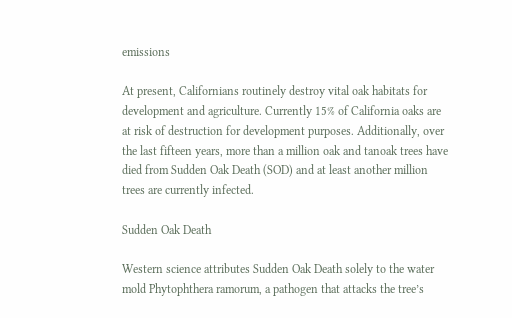emissions

At present, Californians routinely destroy vital oak habitats for development and agriculture. Currently 15% of California oaks are at risk of destruction for development purposes. Additionally, over the last fifteen years, more than a million oak and tanoak trees have died from Sudden Oak Death (SOD) and at least another million trees are currently infected.

Sudden Oak Death

Western science attributes Sudden Oak Death solely to the water mold Phytophthera ramorum, a pathogen that attacks the tree’s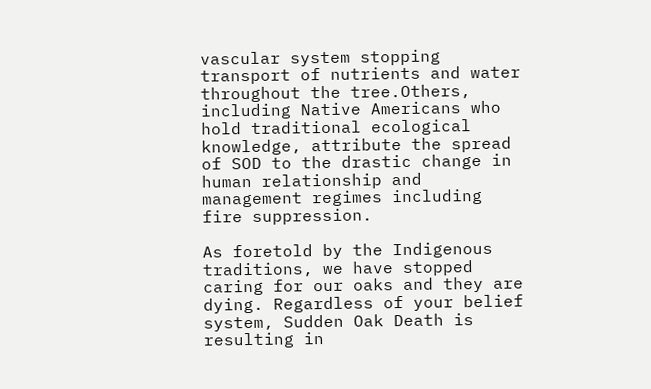vascular system stopping transport of nutrients and water throughout the tree.Others, including Native Americans who hold traditional ecological knowledge, attribute the spread of SOD to the drastic change in human relationship and management regimes including fire suppression.

As foretold by the Indigenous traditions, we have stopped caring for our oaks and they are dying. Regardless of your belief system, Sudden Oak Death is resulting in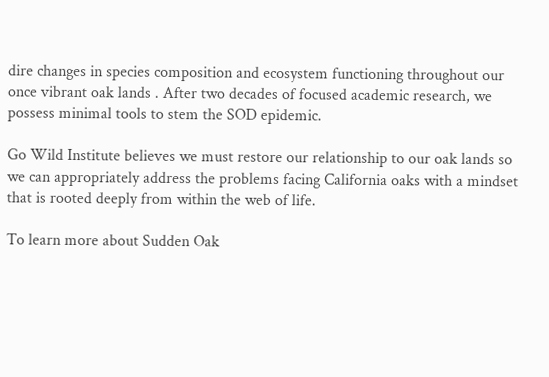dire changes in species composition and ecosystem functioning throughout our once vibrant oak lands . After two decades of focused academic research, we possess minimal tools to stem the SOD epidemic.

Go Wild Institute believes we must restore our relationship to our oak lands so we can appropriately address the problems facing California oaks with a mindset that is rooted deeply from within the web of life.

To learn more about Sudden Oak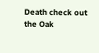Death check out the Oak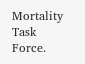Mortality Task Force.